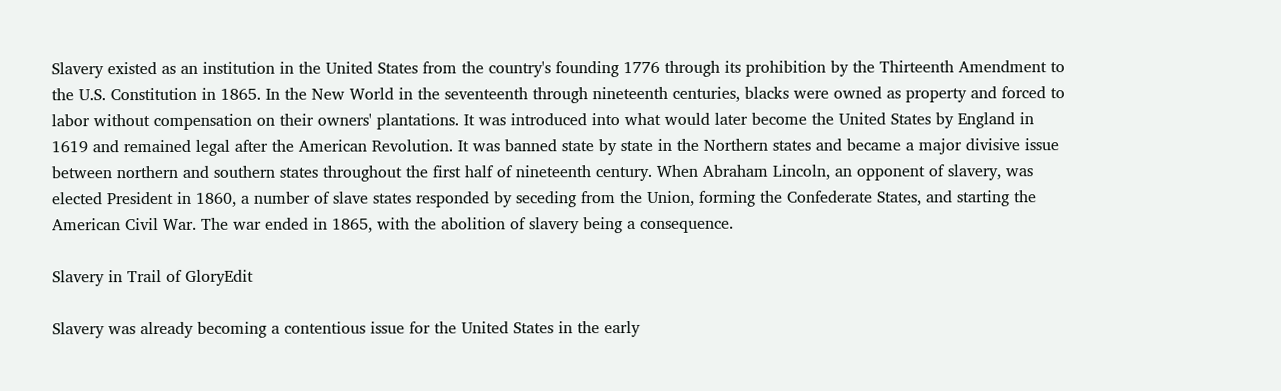Slavery existed as an institution in the United States from the country's founding 1776 through its prohibition by the Thirteenth Amendment to the U.S. Constitution in 1865. In the New World in the seventeenth through nineteenth centuries, blacks were owned as property and forced to labor without compensation on their owners' plantations. It was introduced into what would later become the United States by England in 1619 and remained legal after the American Revolution. It was banned state by state in the Northern states and became a major divisive issue between northern and southern states throughout the first half of nineteenth century. When Abraham Lincoln, an opponent of slavery, was elected President in 1860, a number of slave states responded by seceding from the Union, forming the Confederate States, and starting the American Civil War. The war ended in 1865, with the abolition of slavery being a consequence.

Slavery in Trail of GloryEdit

Slavery was already becoming a contentious issue for the United States in the early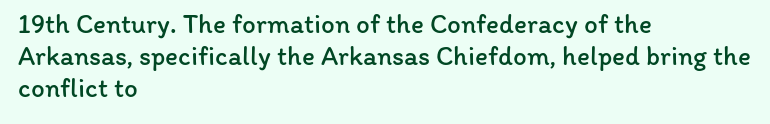19th Century. The formation of the Confederacy of the Arkansas, specifically the Arkansas Chiefdom, helped bring the conflict to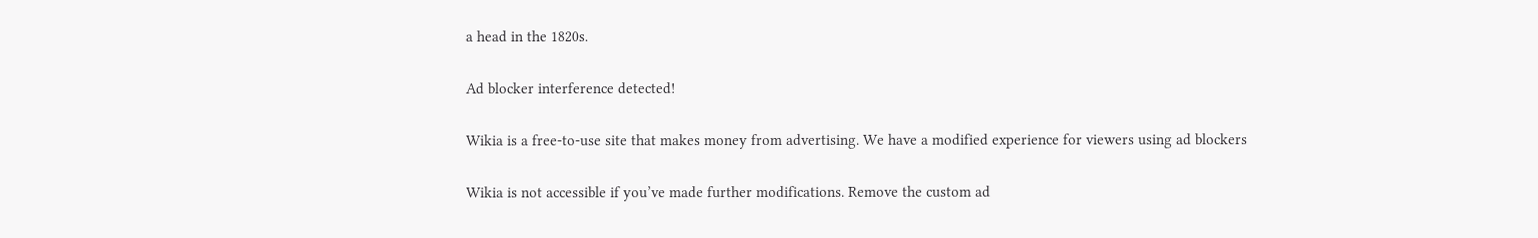a head in the 1820s.

Ad blocker interference detected!

Wikia is a free-to-use site that makes money from advertising. We have a modified experience for viewers using ad blockers

Wikia is not accessible if you’ve made further modifications. Remove the custom ad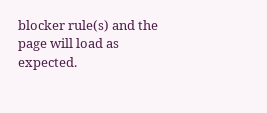blocker rule(s) and the page will load as expected.